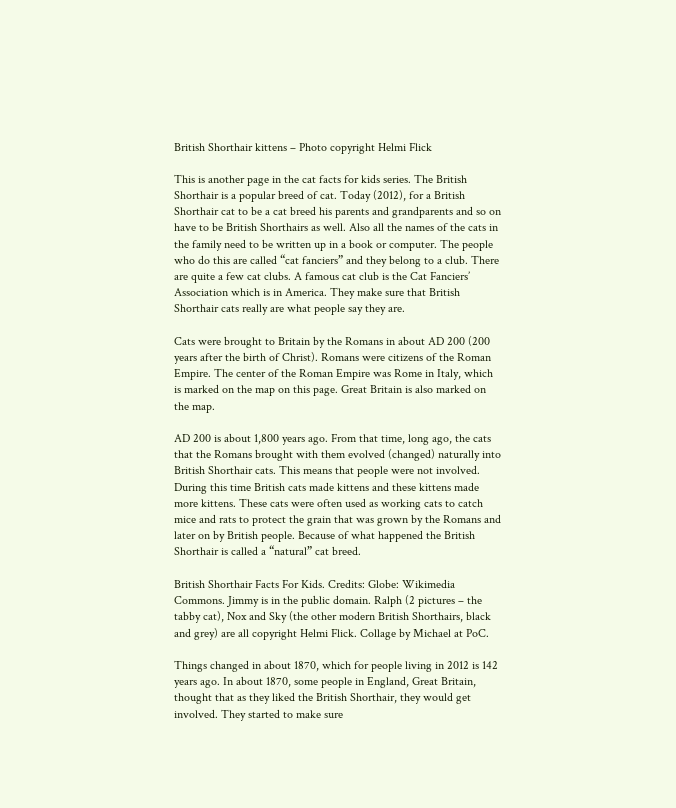British Shorthair kittens – Photo copyright Helmi Flick

This is another page in the cat facts for kids series. The British Shorthair is a popular breed of cat. Today (2012), for a British Shorthair cat to be a cat breed his parents and grandparents and so on have to be British Shorthairs as well. Also all the names of the cats in the family need to be written up in a book or computer. The people who do this are called “cat fanciers” and they belong to a club. There are quite a few cat clubs. A famous cat club is the Cat Fanciers’ Association which is in America. They make sure that British Shorthair cats really are what people say they are.

Cats were brought to Britain by the Romans in about AD 200 (200 years after the birth of Christ). Romans were citizens of the Roman Empire. The center of the Roman Empire was Rome in Italy, which is marked on the map on this page. Great Britain is also marked on the map.

AD 200 is about 1,800 years ago. From that time, long ago, the cats that the Romans brought with them evolved (changed) naturally into British Shorthair cats. This means that people were not involved. During this time British cats made kittens and these kittens made more kittens. These cats were often used as working cats to catch mice and rats to protect the grain that was grown by the Romans and later on by British people. Because of what happened the British Shorthair is called a “natural” cat breed.

British Shorthair Facts For Kids. Credits: Globe: Wikimedia Commons. Jimmy is in the public domain. Ralph (2 pictures – the tabby cat), Nox and Sky (the other modern British Shorthairs, black and grey) are all copyright Helmi Flick. Collage by Michael at PoC.

Things changed in about 1870, which for people living in 2012 is 142 years ago. In about 1870, some people in England, Great Britain, thought that as they liked the British Shorthair, they would get involved. They started to make sure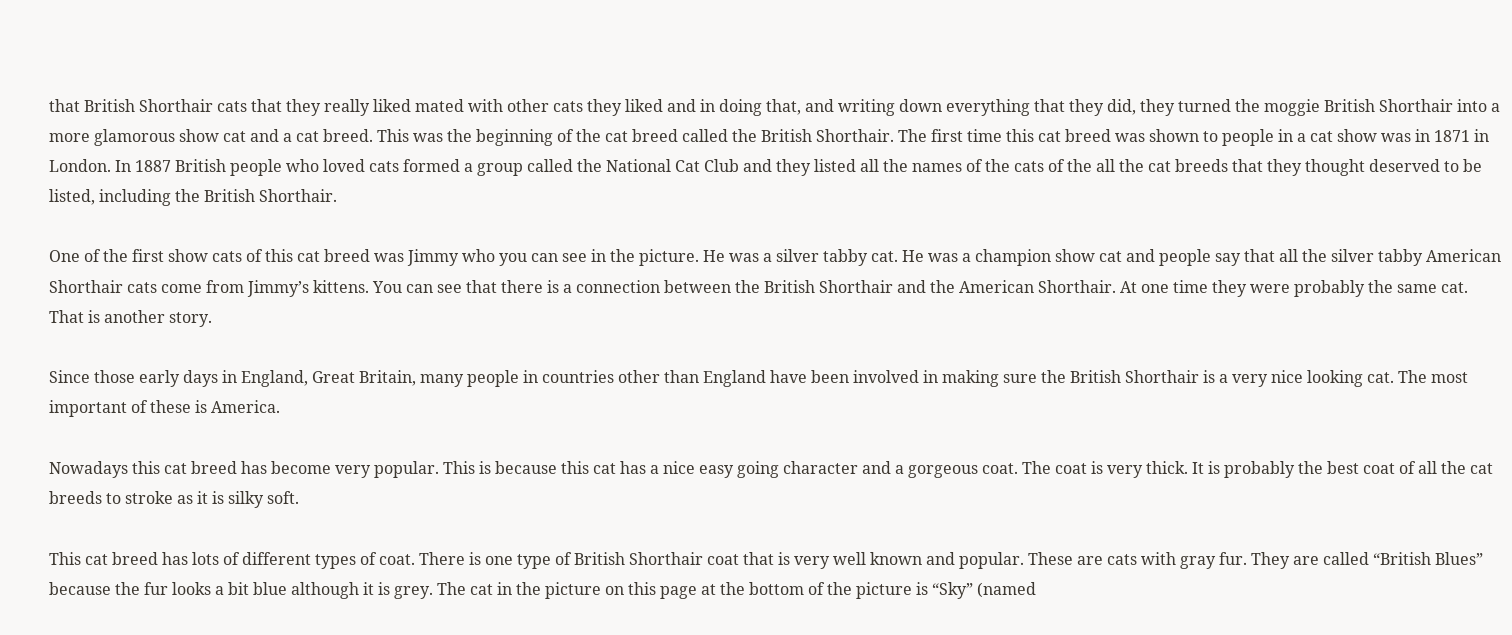that British Shorthair cats that they really liked mated with other cats they liked and in doing that, and writing down everything that they did, they turned the moggie British Shorthair into a more glamorous show cat and a cat breed. This was the beginning of the cat breed called the British Shorthair. The first time this cat breed was shown to people in a cat show was in 1871 in London. In 1887 British people who loved cats formed a group called the National Cat Club and they listed all the names of the cats of the all the cat breeds that they thought deserved to be listed, including the British Shorthair.

One of the first show cats of this cat breed was Jimmy who you can see in the picture. He was a silver tabby cat. He was a champion show cat and people say that all the silver tabby American Shorthair cats come from Jimmy’s kittens. You can see that there is a connection between the British Shorthair and the American Shorthair. At one time they were probably the same cat. That is another story.

Since those early days in England, Great Britain, many people in countries other than England have been involved in making sure the British Shorthair is a very nice looking cat. The most important of these is America.

Nowadays this cat breed has become very popular. This is because this cat has a nice easy going character and a gorgeous coat. The coat is very thick. It is probably the best coat of all the cat breeds to stroke as it is silky soft.

This cat breed has lots of different types of coat. There is one type of British Shorthair coat that is very well known and popular. These are cats with gray fur. They are called “British Blues” because the fur looks a bit blue although it is grey. The cat in the picture on this page at the bottom of the picture is “Sky” (named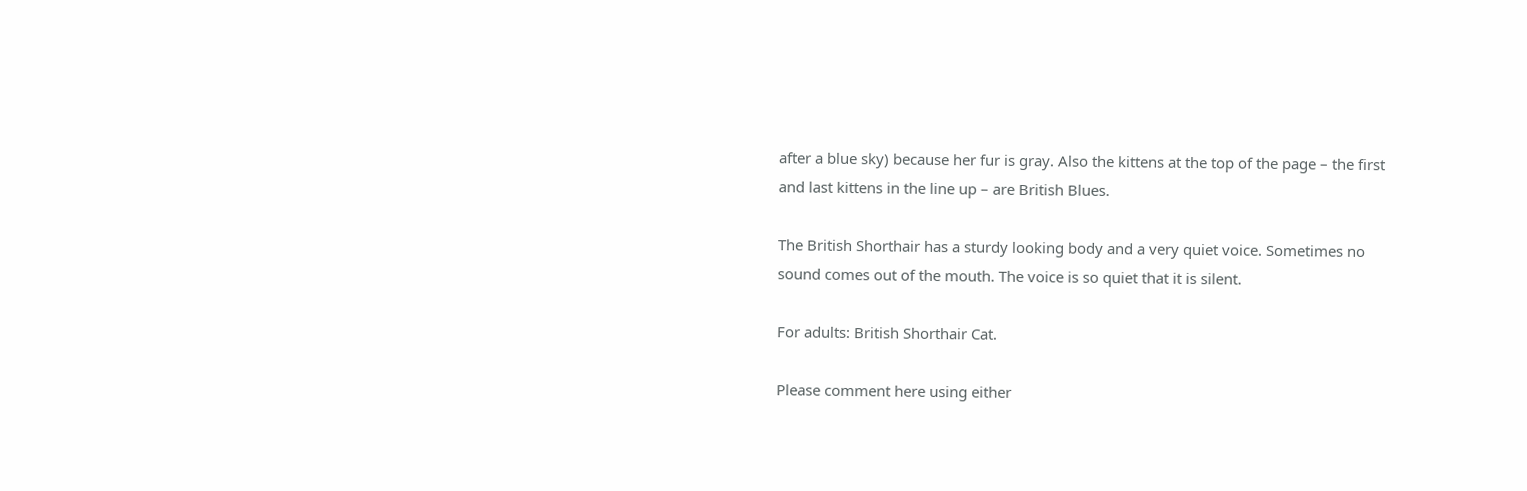after a blue sky) because her fur is gray. Also the kittens at the top of the page – the first and last kittens in the line up – are British Blues.

The British Shorthair has a sturdy looking body and a very quiet voice. Sometimes no sound comes out of the mouth. The voice is so quiet that it is silent.

For adults: British Shorthair Cat.

Please comment here using either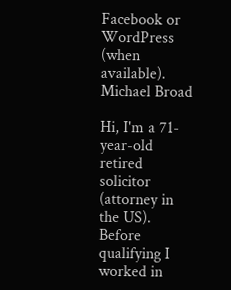Facebook or WordPress (when available).
Michael Broad

Hi, I'm a 71-year-old retired solicitor (attorney in the US). Before qualifying I worked in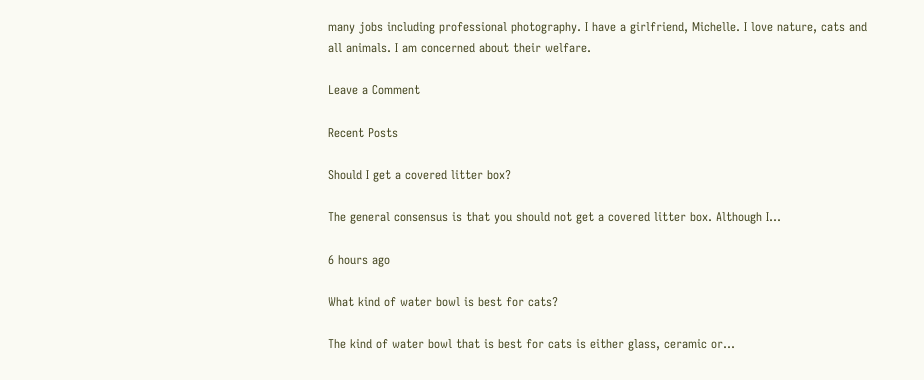many jobs including professional photography. I have a girlfriend, Michelle. I love nature, cats and all animals. I am concerned about their welfare.

Leave a Comment

Recent Posts

Should I get a covered litter box?

The general consensus is that you should not get a covered litter box. Although I…

6 hours ago

What kind of water bowl is best for cats?

The kind of water bowl that is best for cats is either glass, ceramic or…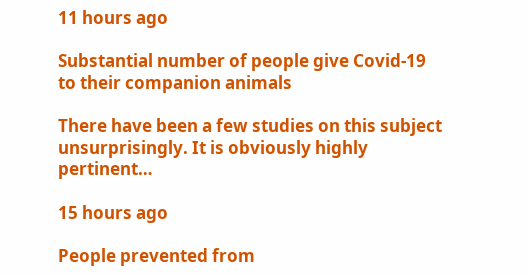11 hours ago

Substantial number of people give Covid-19 to their companion animals

There have been a few studies on this subject unsurprisingly. It is obviously highly pertinent…

15 hours ago

People prevented from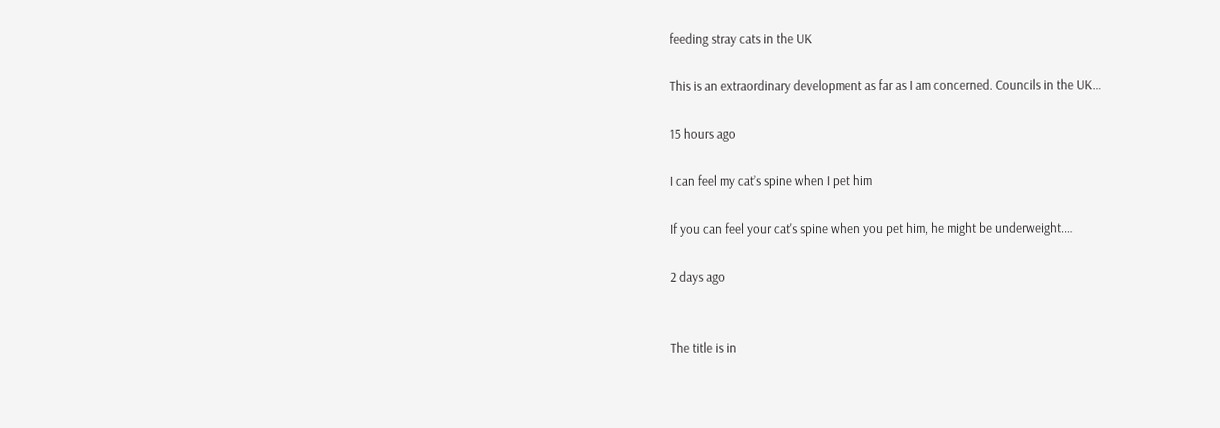feeding stray cats in the UK

This is an extraordinary development as far as I am concerned. Councils in the UK…

15 hours ago

I can feel my cat’s spine when I pet him

If you can feel your cat's spine when you pet him, he might be underweight.…

2 days ago


The title is in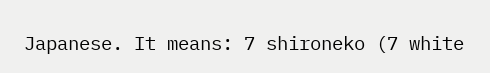Japanese. It means: 7 shironeko (7 white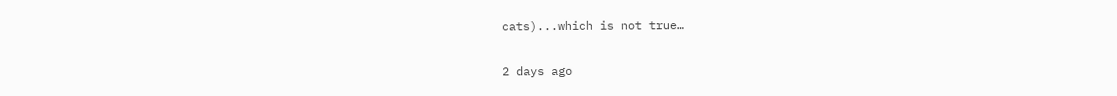cats)...which is not true…

2 days ago